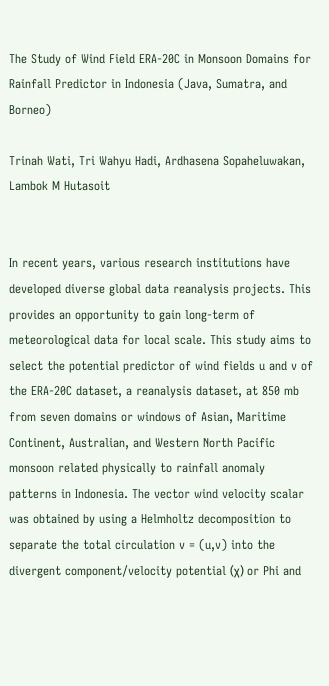The Study of Wind Field ERA-20C in Monsoon Domains for Rainfall Predictor in Indonesia (Java, Sumatra, and Borneo)

Trinah Wati, Tri Wahyu Hadi, Ardhasena Sopaheluwakan, Lambok M Hutasoit


In recent years, various research institutions have developed diverse global data reanalysis projects. This provides an opportunity to gain long-term of meteorological data for local scale. This study aims to select the potential predictor of wind fields u and v of the ERA-20C dataset, a reanalysis dataset, at 850 mb from seven domains or windows of Asian, Maritime Continent, Australian, and Western North Pacific monsoon related physically to rainfall anomaly patterns in Indonesia. The vector wind velocity scalar was obtained by using a Helmholtz decomposition to separate the total circulation v = (u,v) into the divergent component/velocity potential (χ) or Phi and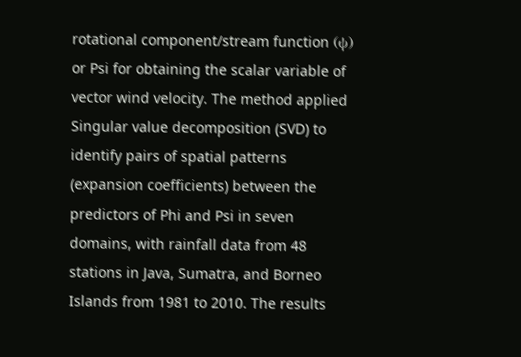rotational component/stream function (ψ) or Psi for obtaining the scalar variable of vector wind velocity. The method applied Singular value decomposition (SVD) to identify pairs of spatial patterns (expansion coefficients) between the predictors of Phi and Psi in seven domains, with rainfall data from 48 stations in Java, Sumatra, and Borneo Islands from 1981 to 2010. The results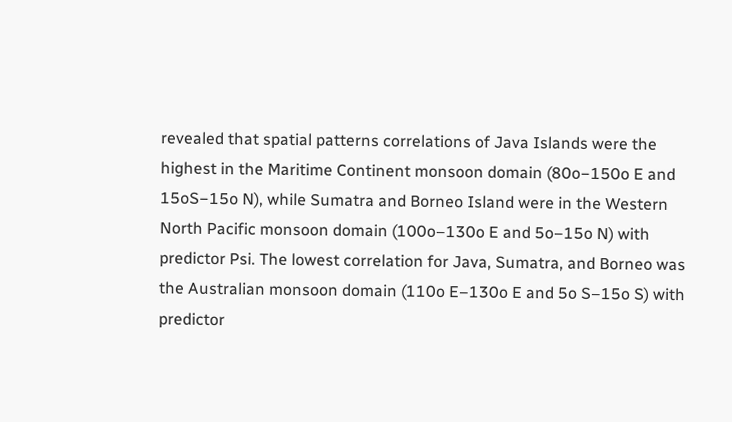revealed that spatial patterns correlations of Java Islands were the highest in the Maritime Continent monsoon domain (80o−150o E and 15oS−15o N), while Sumatra and Borneo Island were in the Western North Pacific monsoon domain (100o–130o E and 5o–15o N) with predictor Psi. The lowest correlation for Java, Sumatra, and Borneo was the Australian monsoon domain (110o E–130o E and 5o S–15o S) with predictor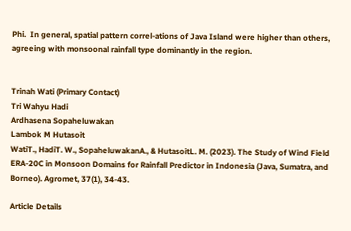Phi.  In general, spatial pattern correl-ations of Java Island were higher than others, agreeing with monsoonal rainfall type dominantly in the region.


Trinah Wati (Primary Contact)
Tri Wahyu Hadi
Ardhasena Sopaheluwakan
Lambok M Hutasoit
WatiT., HadiT. W., SopaheluwakanA., & HutasoitL. M. (2023). The Study of Wind Field ERA-20C in Monsoon Domains for Rainfall Predictor in Indonesia (Java, Sumatra, and Borneo). Agromet, 37(1), 34-43.

Article Details